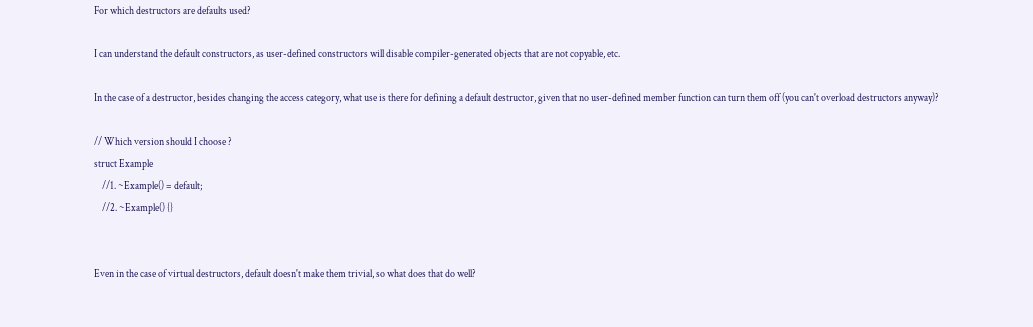For which destructors are defaults used?

I can understand the default constructors, as user-defined constructors will disable compiler-generated objects that are not copyable, etc.

In the case of a destructor, besides changing the access category, what use is there for defining a default destructor, given that no user-defined member function can turn them off (you can't overload destructors anyway)?

// Which version should I choose ?
struct Example
    //1. ~Example() = default;
    //2. ~Example() {}


Even in the case of virtual destructors, default doesn't make them trivial, so what does that do well?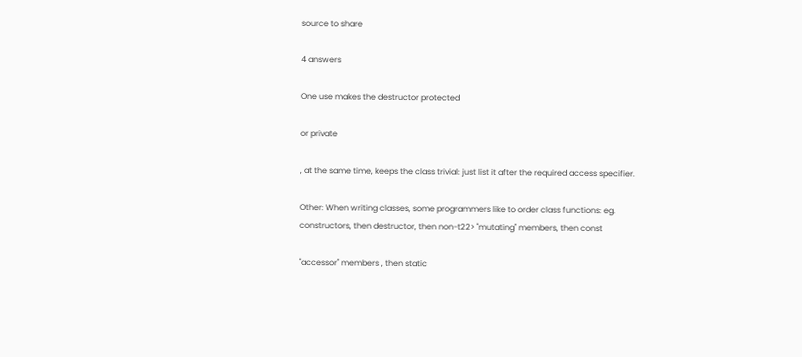source to share

4 answers

One use makes the destructor protected

or private

, at the same time, keeps the class trivial: just list it after the required access specifier.

Other: When writing classes, some programmers like to order class functions: eg. constructors, then destructor, then non-t22> "mutating" members, then const

"accessor" members , then static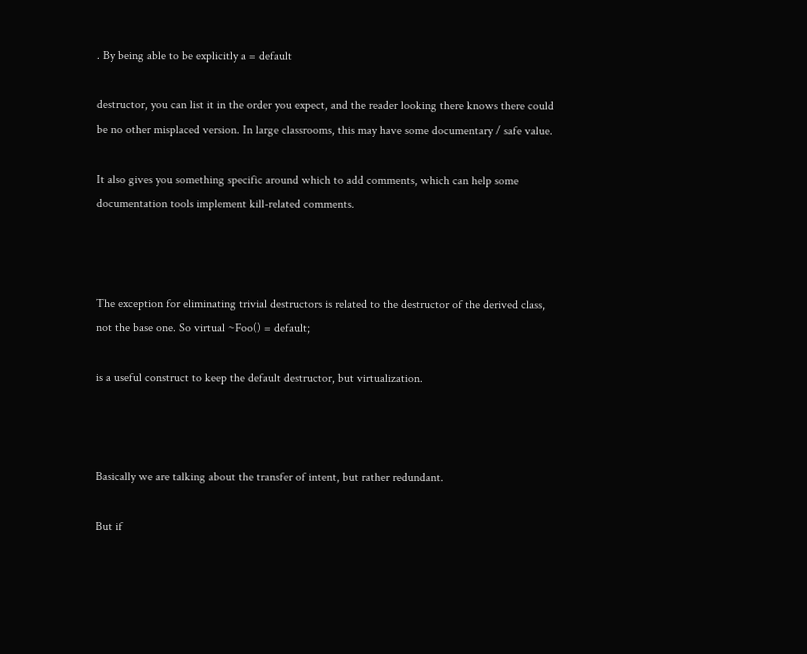. By being able to be explicitly a = default

destructor, you can list it in the order you expect, and the reader looking there knows there could be no other misplaced version. In large classrooms, this may have some documentary / safe value.

It also gives you something specific around which to add comments, which can help some documentation tools implement kill-related comments.



The exception for eliminating trivial destructors is related to the destructor of the derived class, not the base one. So virtual ~Foo() = default;

is a useful construct to keep the default destructor, but virtualization.



Basically we are talking about the transfer of intent, but rather redundant.

But if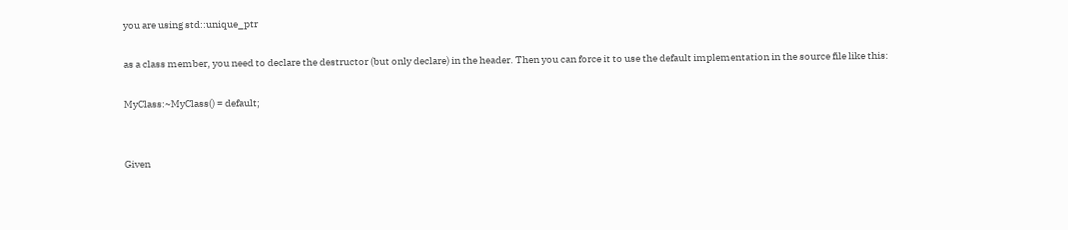you are using std::unique_ptr

as a class member, you need to declare the destructor (but only declare) in the header. Then you can force it to use the default implementation in the source file like this:

MyClass:~MyClass() = default;


Given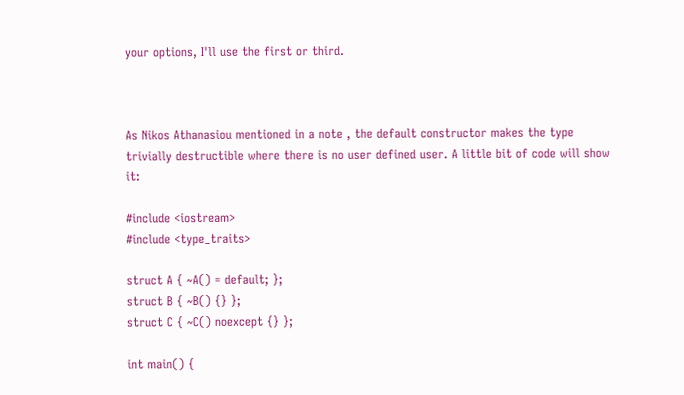your options, I'll use the first or third.



As Nikos Athanasiou mentioned in a note , the default constructor makes the type trivially destructible where there is no user defined user. A little bit of code will show it:

#include <iostream>
#include <type_traits>

struct A { ~A() = default; };
struct B { ~B() {} };
struct C { ~C() noexcept {} };

int main() {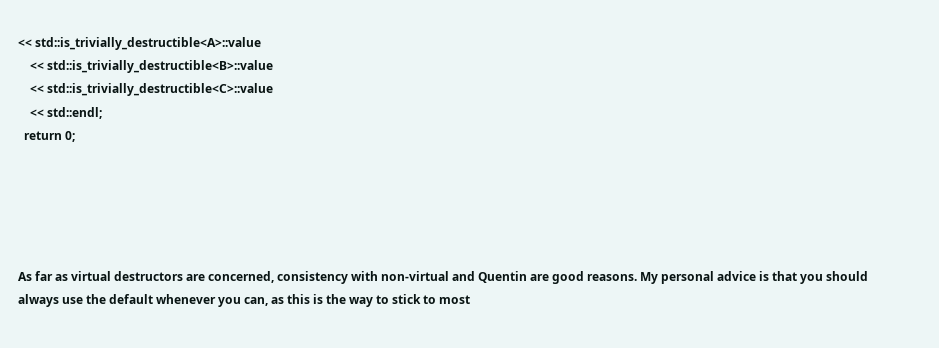<< std::is_trivially_destructible<A>::value
    << std::is_trivially_destructible<B>::value
    << std::is_trivially_destructible<C>::value
    << std::endl;
  return 0;





As far as virtual destructors are concerned, consistency with non-virtual and Quentin are good reasons. My personal advice is that you should always use the default whenever you can, as this is the way to stick to most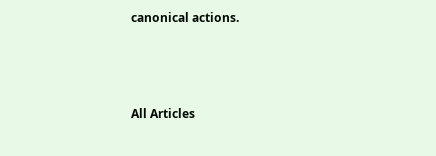canonical actions.



All Articles